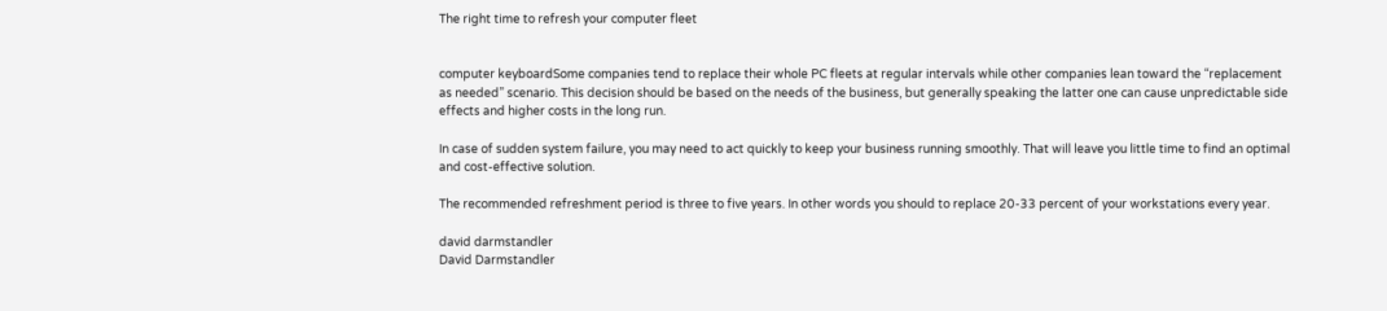The right time to refresh your computer fleet


computer keyboardSome companies tend to replace their whole PC fleets at regular intervals while other companies lean toward the “replacement as needed” scenario. This decision should be based on the needs of the business, but generally speaking the latter one can cause unpredictable side effects and higher costs in the long run.

In case of sudden system failure, you may need to act quickly to keep your business running smoothly. That will leave you little time to find an optimal and cost-effective solution.

The recommended refreshment period is three to five years. In other words you should to replace 20-33 percent of your workstations every year.

david darmstandler
David Darmstandler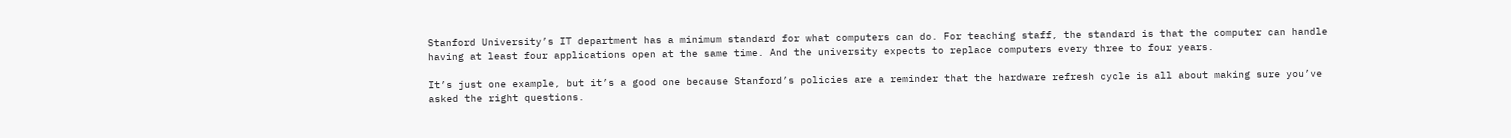Stanford University’s IT department has a minimum standard for what computers can do. For teaching staff, the standard is that the computer can handle having at least four applications open at the same time. And the university expects to replace computers every three to four years.

It’s just one example, but it’s a good one because Stanford’s policies are a reminder that the hardware refresh cycle is all about making sure you’ve asked the right questions.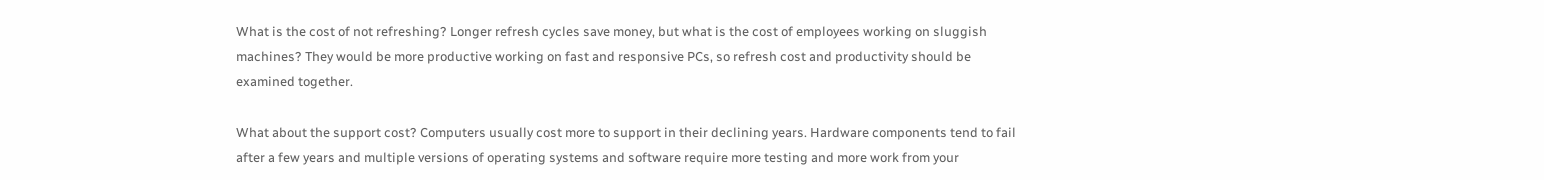What is the cost of not refreshing? Longer refresh cycles save money, but what is the cost of employees working on sluggish machines? They would be more productive working on fast and responsive PCs, so refresh cost and productivity should be examined together.

What about the support cost? Computers usually cost more to support in their declining years. Hardware components tend to fail after a few years and multiple versions of operating systems and software require more testing and more work from your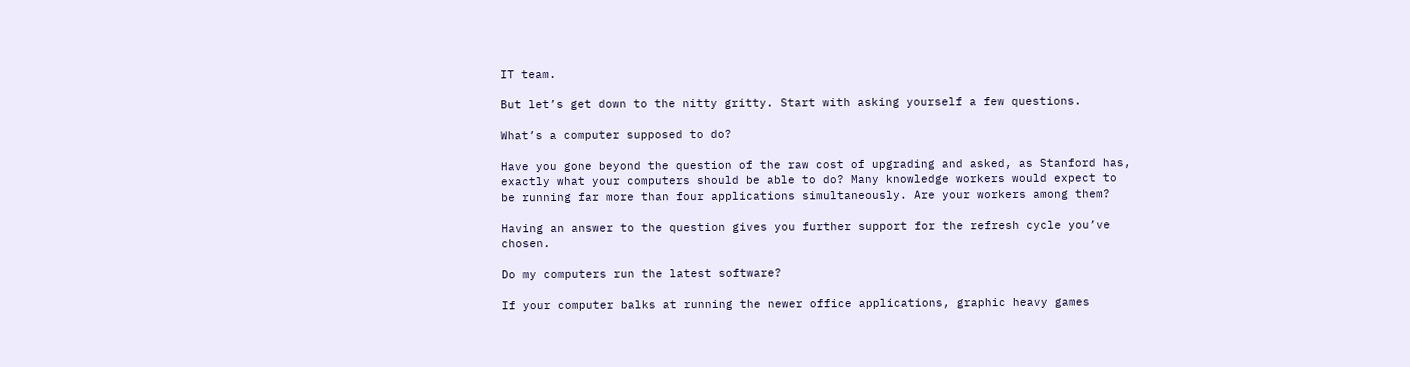IT team.

But let’s get down to the nitty gritty. Start with asking yourself a few questions.

What’s a computer supposed to do?

Have you gone beyond the question of the raw cost of upgrading and asked, as Stanford has, exactly what your computers should be able to do? Many knowledge workers would expect to be running far more than four applications simultaneously. Are your workers among them?

Having an answer to the question gives you further support for the refresh cycle you’ve chosen.

Do my computers run the latest software?

If your computer balks at running the newer office applications, graphic heavy games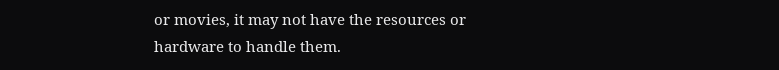or movies, it may not have the resources or hardware to handle them.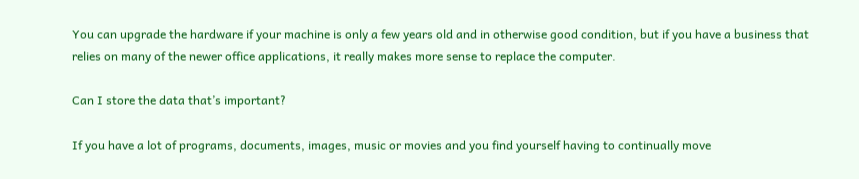You can upgrade the hardware if your machine is only a few years old and in otherwise good condition, but if you have a business that relies on many of the newer office applications, it really makes more sense to replace the computer.

Can I store the data that’s important?

If you have a lot of programs, documents, images, music or movies and you find yourself having to continually move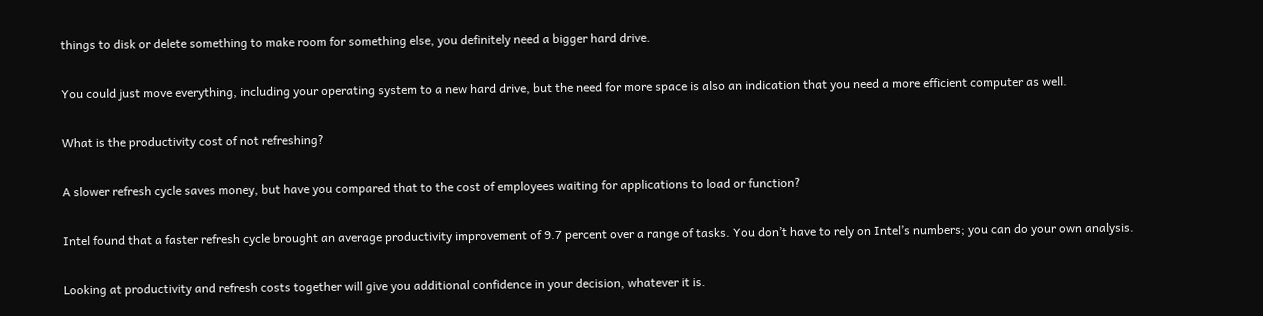things to disk or delete something to make room for something else, you definitely need a bigger hard drive.

You could just move everything, including your operating system to a new hard drive, but the need for more space is also an indication that you need a more efficient computer as well.

What is the productivity cost of not refreshing?

A slower refresh cycle saves money, but have you compared that to the cost of employees waiting for applications to load or function?

Intel found that a faster refresh cycle brought an average productivity improvement of 9.7 percent over a range of tasks. You don’t have to rely on Intel’s numbers; you can do your own analysis.

Looking at productivity and refresh costs together will give you additional confidence in your decision, whatever it is.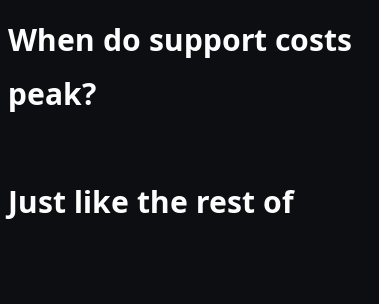When do support costs peak?

Just like the rest of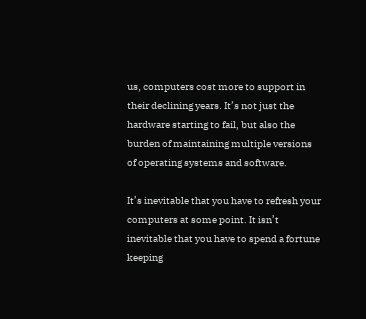us, computers cost more to support in their declining years. It’s not just the hardware starting to fail, but also the burden of maintaining multiple versions of operating systems and software.

It’s inevitable that you have to refresh your computers at some point. It isn’t inevitable that you have to spend a fortune keeping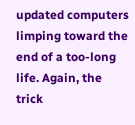updated computers limping toward the end of a too-long life. Again, the trick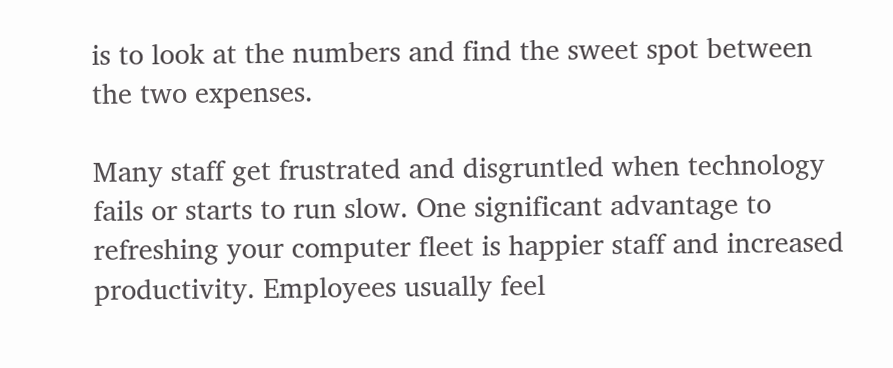is to look at the numbers and find the sweet spot between the two expenses.

Many staff get frustrated and disgruntled when technology fails or starts to run slow. One significant advantage to refreshing your computer fleet is happier staff and increased productivity. Employees usually feel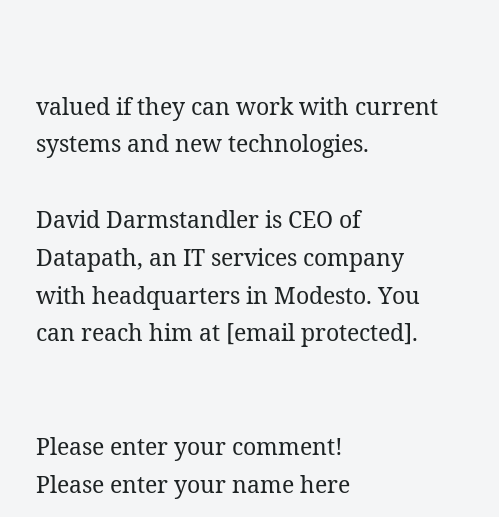valued if they can work with current systems and new technologies.

David Darmstandler is CEO of Datapath, an IT services company with headquarters in Modesto. You can reach him at [email protected].


Please enter your comment!
Please enter your name here